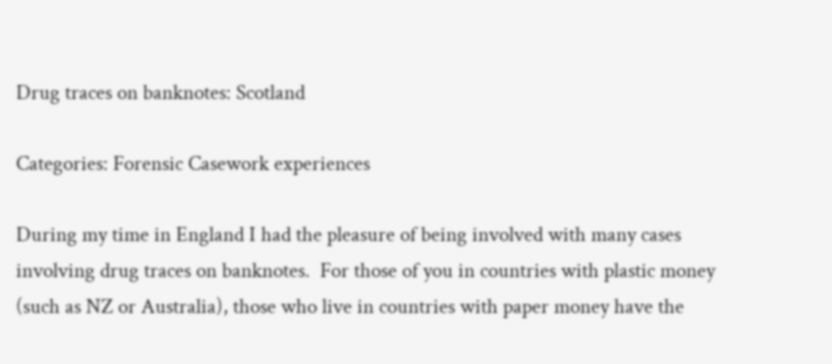Drug traces on banknotes: Scotland

Categories: Forensic Casework experiences

During my time in England I had the pleasure of being involved with many cases involving drug traces on banknotes.  For those of you in countries with plastic money (such as NZ or Australia), those who live in countries with paper money have the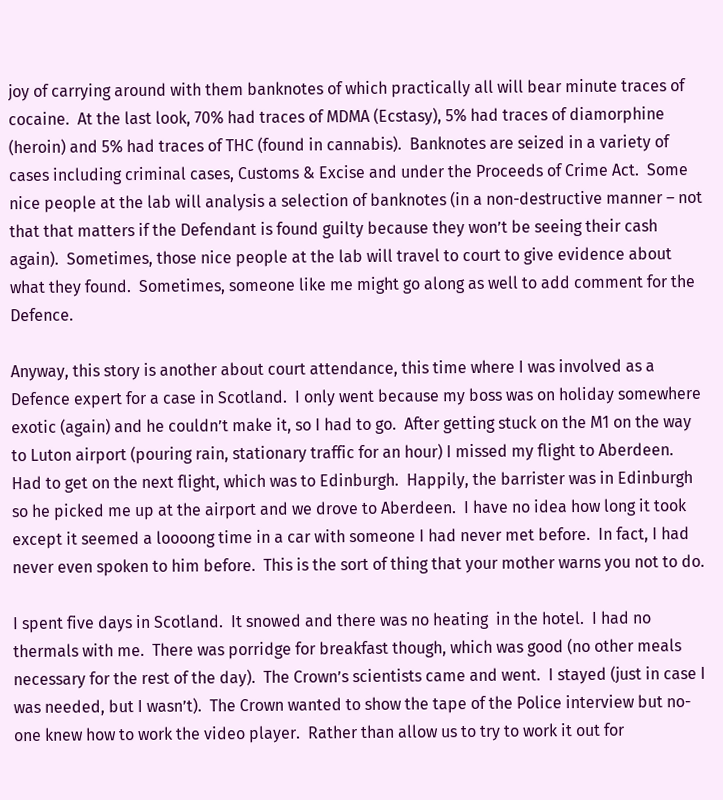joy of carrying around with them banknotes of which practically all will bear minute traces of cocaine.  At the last look, 70% had traces of MDMA (Ecstasy), 5% had traces of diamorphine (heroin) and 5% had traces of THC (found in cannabis).  Banknotes are seized in a variety of cases including criminal cases, Customs & Excise and under the Proceeds of Crime Act.  Some nice people at the lab will analysis a selection of banknotes (in a non-destructive manner – not that that matters if the Defendant is found guilty because they won’t be seeing their cash again).  Sometimes, those nice people at the lab will travel to court to give evidence about what they found.  Sometimes, someone like me might go along as well to add comment for the Defence.

Anyway, this story is another about court attendance, this time where I was involved as a Defence expert for a case in Scotland.  I only went because my boss was on holiday somewhere exotic (again) and he couldn’t make it, so I had to go.  After getting stuck on the M1 on the way to Luton airport (pouring rain, stationary traffic for an hour) I missed my flight to Aberdeen.  Had to get on the next flight, which was to Edinburgh.  Happily, the barrister was in Edinburgh so he picked me up at the airport and we drove to Aberdeen.  I have no idea how long it took except it seemed a loooong time in a car with someone I had never met before.  In fact, I had never even spoken to him before.  This is the sort of thing that your mother warns you not to do.

I spent five days in Scotland.  It snowed and there was no heating  in the hotel.  I had no thermals with me.  There was porridge for breakfast though, which was good (no other meals necessary for the rest of the day).  The Crown’s scientists came and went.  I stayed (just in case I was needed, but I wasn’t).  The Crown wanted to show the tape of the Police interview but no-one knew how to work the video player.  Rather than allow us to try to work it out for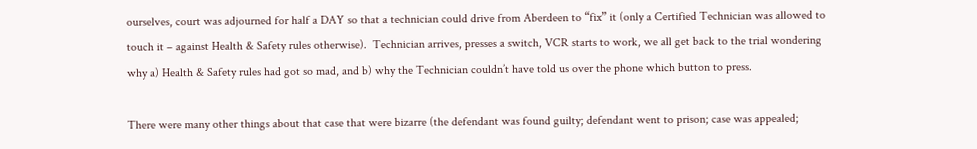ourselves, court was adjourned for half a DAY so that a technician could drive from Aberdeen to “fix” it (only a Certified Technician was allowed to touch it – against Health & Safety rules otherwise).  Technician arrives, presses a switch, VCR starts to work, we all get back to the trial wondering why a) Health & Safety rules had got so mad, and b) why the Technician couldn’t have told us over the phone which button to press.

There were many other things about that case that were bizarre (the defendant was found guilty; defendant went to prison; case was appealed;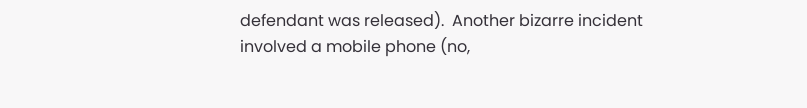defendant was released).  Another bizarre incident involved a mobile phone (no,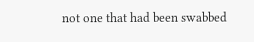not one that had been swabbed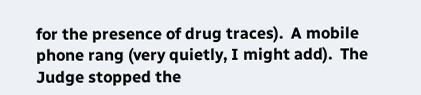for the presence of drug traces).  A mobile phone rang (very quietly, I might add).  The Judge stopped the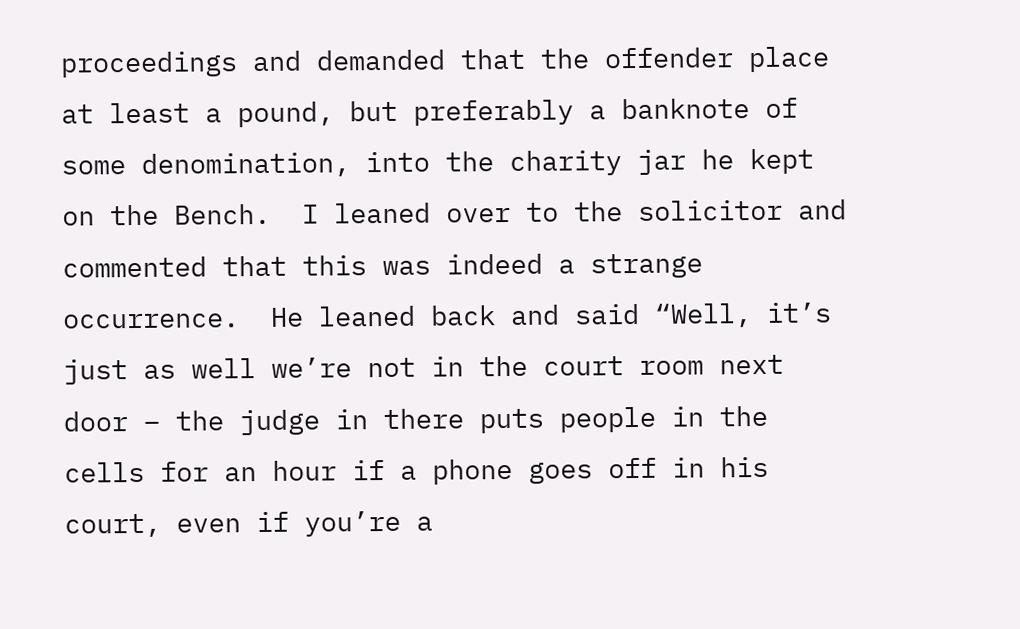proceedings and demanded that the offender place at least a pound, but preferably a banknote of some denomination, into the charity jar he kept on the Bench.  I leaned over to the solicitor and commented that this was indeed a strange occurrence.  He leaned back and said “Well, it’s just as well we’re not in the court room next door – the judge in there puts people in the cells for an hour if a phone goes off in his court, even if you’re a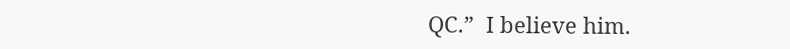QC.”  I believe him.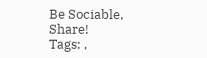Be Sociable, Share!
Tags: ,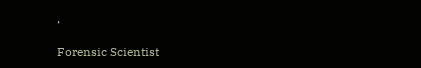,

Forensic Scientist